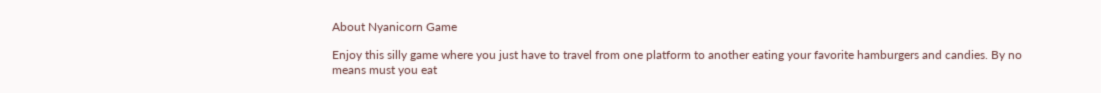About Nyanicorn Game

Enjoy this silly game where you just have to travel from one platform to another eating your favorite hamburgers and candies. By no means must you eat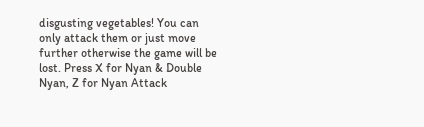disgusting vegetables! You can only attack them or just move further otherwise the game will be lost. Press X for Nyan & Double Nyan, Z for Nyan Attack